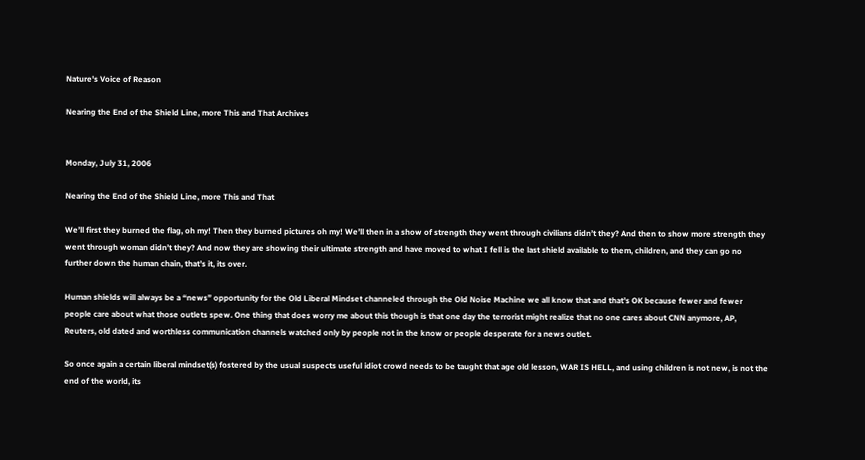Nature's Voice of Reason

Nearing the End of the Shield Line, more This and That Archives


Monday, July 31, 2006

Nearing the End of the Shield Line, more This and That

We’ll first they burned the flag, oh my! Then they burned pictures oh my! We’ll then in a show of strength they went through civilians didn’t they? And then to show more strength they went through woman didn’t they? And now they are showing their ultimate strength and have moved to what I fell is the last shield available to them, children, and they can go no further down the human chain, that’s it, its over.

Human shields will always be a “news” opportunity for the Old Liberal Mindset channeled through the Old Noise Machine we all know that and that’s OK because fewer and fewer people care about what those outlets spew. One thing that does worry me about this though is that one day the terrorist might realize that no one cares about CNN anymore, AP, Reuters, old dated and worthless communication channels watched only by people not in the know or people desperate for a news outlet.

So once again a certain liberal mindset(s) fostered by the usual suspects useful idiot crowd needs to be taught that age old lesson, WAR IS HELL, and using children is not new, is not the end of the world, its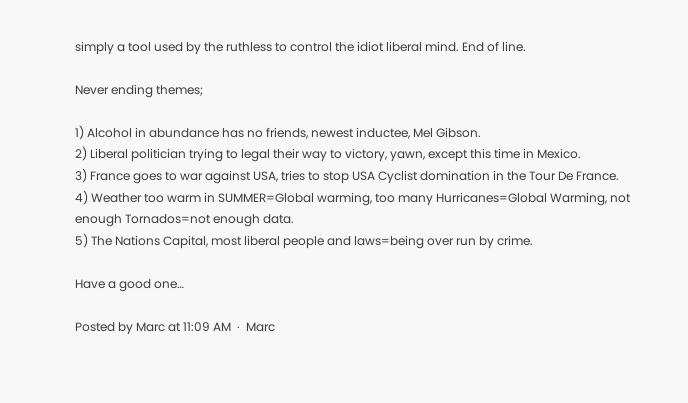simply a tool used by the ruthless to control the idiot liberal mind. End of line.

Never ending themes;

1) Alcohol in abundance has no friends, newest inductee, Mel Gibson.
2) Liberal politician trying to legal their way to victory, yawn, except this time in Mexico.
3) France goes to war against USA, tries to stop USA Cyclist domination in the Tour De France.
4) Weather too warm in SUMMER=Global warming, too many Hurricanes=Global Warming, not enough Tornados=not enough data.
5) The Nations Capital, most liberal people and laws=being over run by crime.

Have a good one…

Posted by Marc at 11:09 AM  ·  Marc